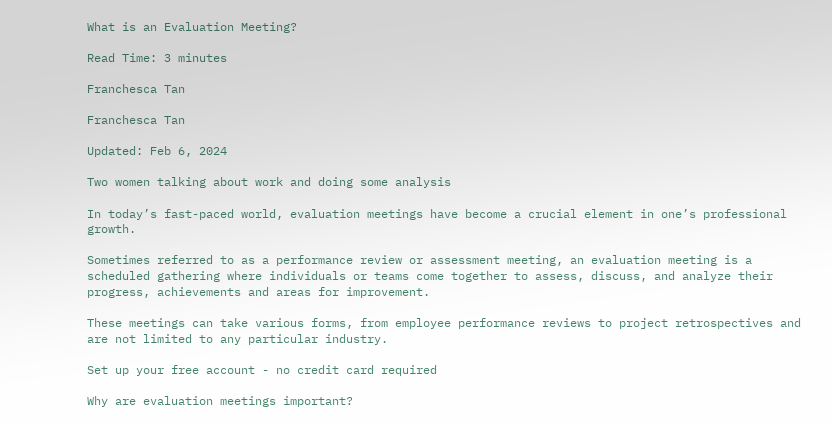What is an Evaluation Meeting?

Read Time: 3 minutes

Franchesca Tan

Franchesca Tan

Updated: Feb 6, 2024

Two women talking about work and doing some analysis

In today’s fast-paced world, evaluation meetings have become a crucial element in one’s professional growth.

Sometimes referred to as a performance review or assessment meeting, an evaluation meeting is a scheduled gathering where individuals or teams come together to assess, discuss, and analyze their progress, achievements and areas for improvement.

These meetings can take various forms, from employee performance reviews to project retrospectives and are not limited to any particular industry.

Set up your free account - no credit card required

Why are evaluation meetings important?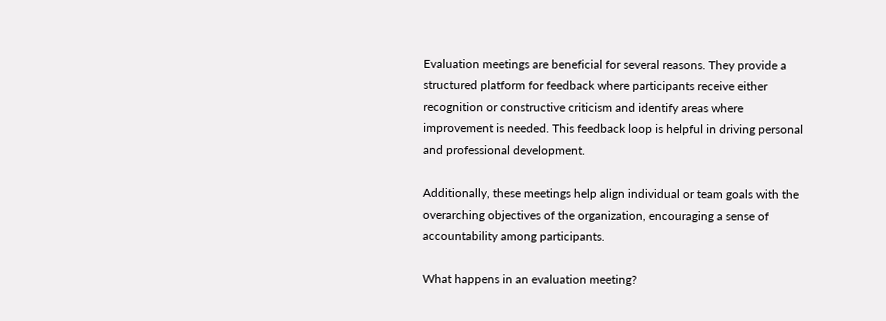Evaluation meetings are beneficial for several reasons. They provide a structured platform for feedback where participants receive either recognition or constructive criticism and identify areas where improvement is needed. This feedback loop is helpful in driving personal and professional development.

Additionally, these meetings help align individual or team goals with the overarching objectives of the organization, encouraging a sense of accountability among participants.

What happens in an evaluation meeting?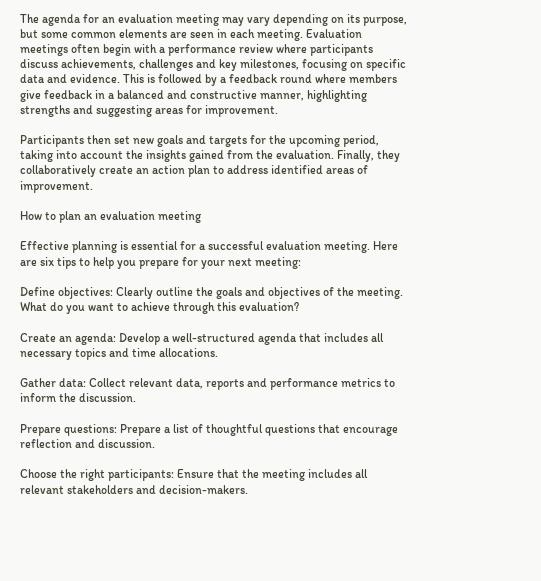The agenda for an evaluation meeting may vary depending on its purpose, but some common elements are seen in each meeting. Evaluation meetings often begin with a performance review where participants discuss achievements, challenges and key milestones, focusing on specific data and evidence. This is followed by a feedback round where members give feedback in a balanced and constructive manner, highlighting strengths and suggesting areas for improvement.

Participants then set new goals and targets for the upcoming period, taking into account the insights gained from the evaluation. Finally, they collaboratively create an action plan to address identified areas of improvement.

How to plan an evaluation meeting

Effective planning is essential for a successful evaluation meeting. Here are six tips to help you prepare for your next meeting:

Define objectives: Clearly outline the goals and objectives of the meeting. What do you want to achieve through this evaluation?

Create an agenda: Develop a well-structured agenda that includes all necessary topics and time allocations.

Gather data: Collect relevant data, reports and performance metrics to inform the discussion.

Prepare questions: Prepare a list of thoughtful questions that encourage reflection and discussion.

Choose the right participants: Ensure that the meeting includes all relevant stakeholders and decision-makers.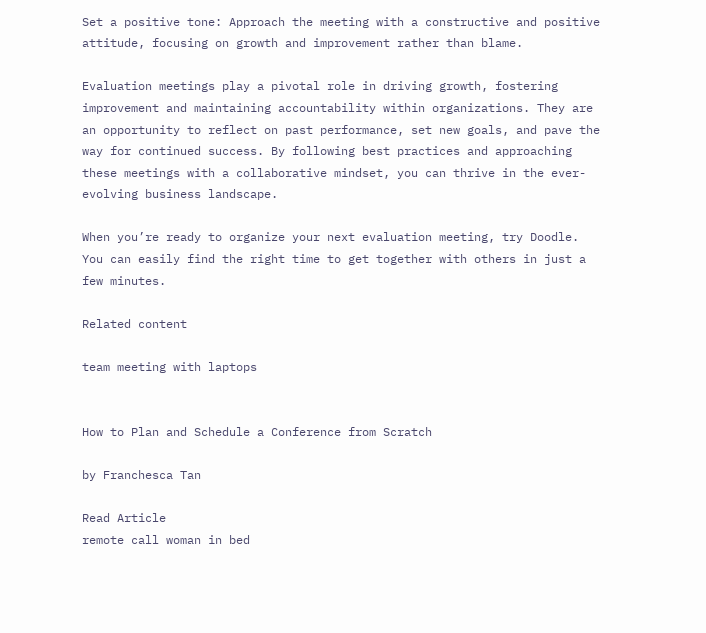Set a positive tone: Approach the meeting with a constructive and positive attitude, focusing on growth and improvement rather than blame.

Evaluation meetings play a pivotal role in driving growth, fostering improvement and maintaining accountability within organizations. They are an opportunity to reflect on past performance, set new goals, and pave the way for continued success. By following best practices and approaching these meetings with a collaborative mindset, you can thrive in the ever-evolving business landscape.

When you’re ready to organize your next evaluation meeting, try Doodle. You can easily find the right time to get together with others in just a few minutes.

Related content

team meeting with laptops


How to Plan and Schedule a Conference from Scratch

by Franchesca Tan

Read Article
remote call woman in bed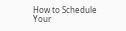How to Schedule Your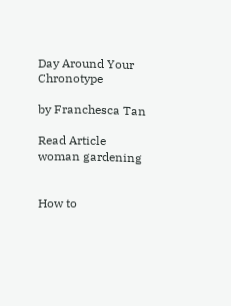Day Around Your Chronotype

by Franchesca Tan

Read Article
woman gardening


How to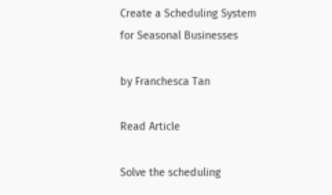Create a Scheduling System for Seasonal Businesses

by Franchesca Tan

Read Article

Solve the scheduling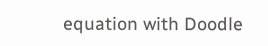equation with Doodle